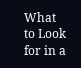What to Look for in a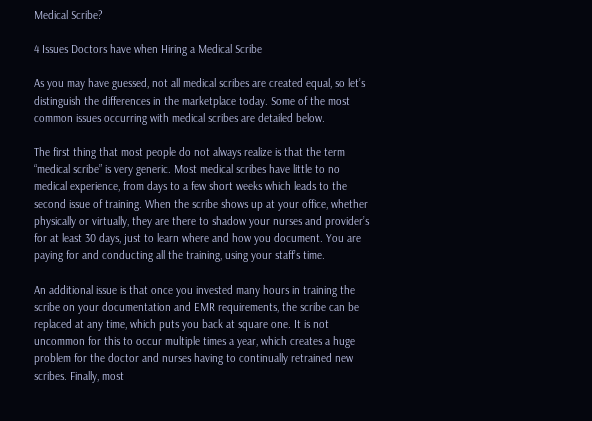Medical Scribe?

4 Issues Doctors have when Hiring a Medical Scribe

As you may have guessed, not all medical scribes are created equal, so let’s distinguish the differences in the marketplace today. Some of the most common issues occurring with medical scribes are detailed below.

The first thing that most people do not always realize is that the term “medical scribe” is very generic. Most medical scribes have little to no medical experience, from days to a few short weeks which leads to the second issue of training. When the scribe shows up at your office, whether physically or virtually, they are there to shadow your nurses and provider’s for at least 30 days, just to learn where and how you document. You are paying for and conducting all the training, using your staff’s time.

An additional issue is that once you invested many hours in training the scribe on your documentation and EMR requirements, the scribe can be replaced at any time, which puts you back at square one. It is not uncommon for this to occur multiple times a year, which creates a huge problem for the doctor and nurses having to continually retrained new scribes. Finally, most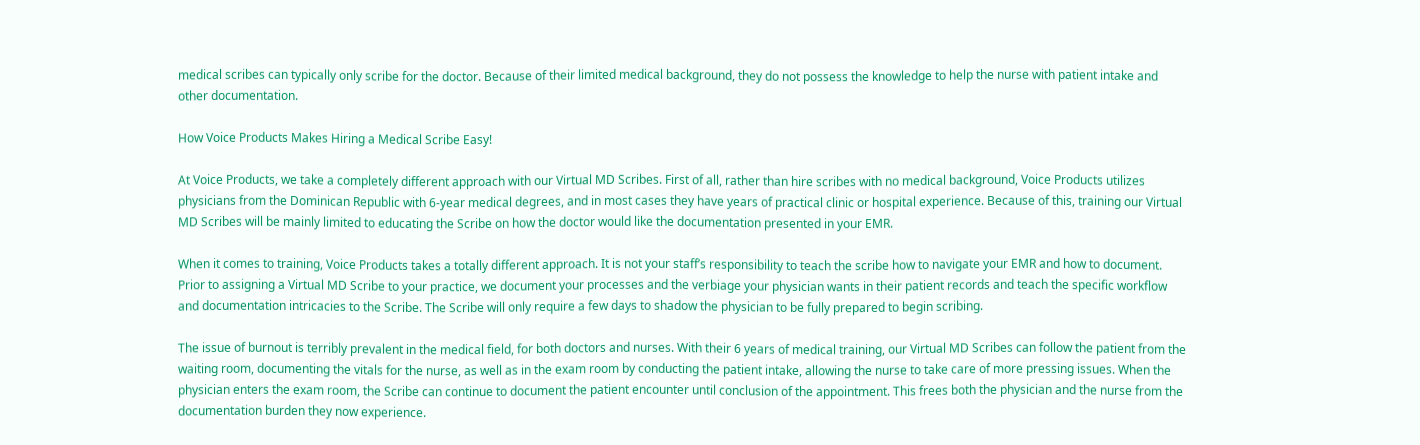medical scribes can typically only scribe for the doctor. Because of their limited medical background, they do not possess the knowledge to help the nurse with patient intake and other documentation.

How Voice Products Makes Hiring a Medical Scribe Easy!

At Voice Products, we take a completely different approach with our Virtual MD Scribes. First of all, rather than hire scribes with no medical background, Voice Products utilizes physicians from the Dominican Republic with 6-year medical degrees, and in most cases they have years of practical clinic or hospital experience. Because of this, training our Virtual MD Scribes will be mainly limited to educating the Scribe on how the doctor would like the documentation presented in your EMR.

When it comes to training, Voice Products takes a totally different approach. It is not your staff’s responsibility to teach the scribe how to navigate your EMR and how to document. Prior to assigning a Virtual MD Scribe to your practice, we document your processes and the verbiage your physician wants in their patient records and teach the specific workflow and documentation intricacies to the Scribe. The Scribe will only require a few days to shadow the physician to be fully prepared to begin scribing.

The issue of burnout is terribly prevalent in the medical field, for both doctors and nurses. With their 6 years of medical training, our Virtual MD Scribes can follow the patient from the waiting room, documenting the vitals for the nurse, as well as in the exam room by conducting the patient intake, allowing the nurse to take care of more pressing issues. When the physician enters the exam room, the Scribe can continue to document the patient encounter until conclusion of the appointment. This frees both the physician and the nurse from the documentation burden they now experience.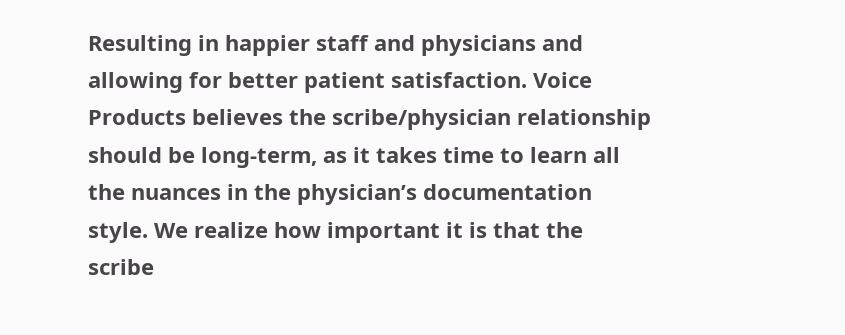Resulting in happier staff and physicians and allowing for better patient satisfaction. Voice Products believes the scribe/physician relationship should be long-term, as it takes time to learn all the nuances in the physician’s documentation style. We realize how important it is that the scribe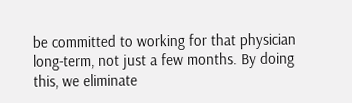be committed to working for that physician long-term, not just a few months. By doing this, we eliminate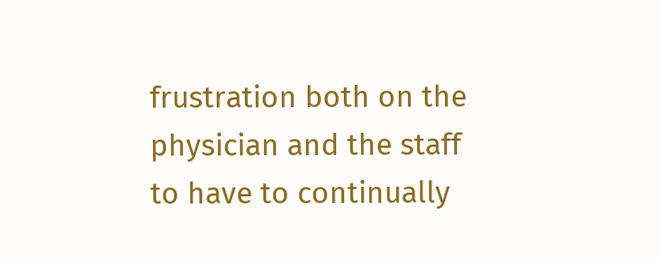frustration both on the physician and the staff to have to continually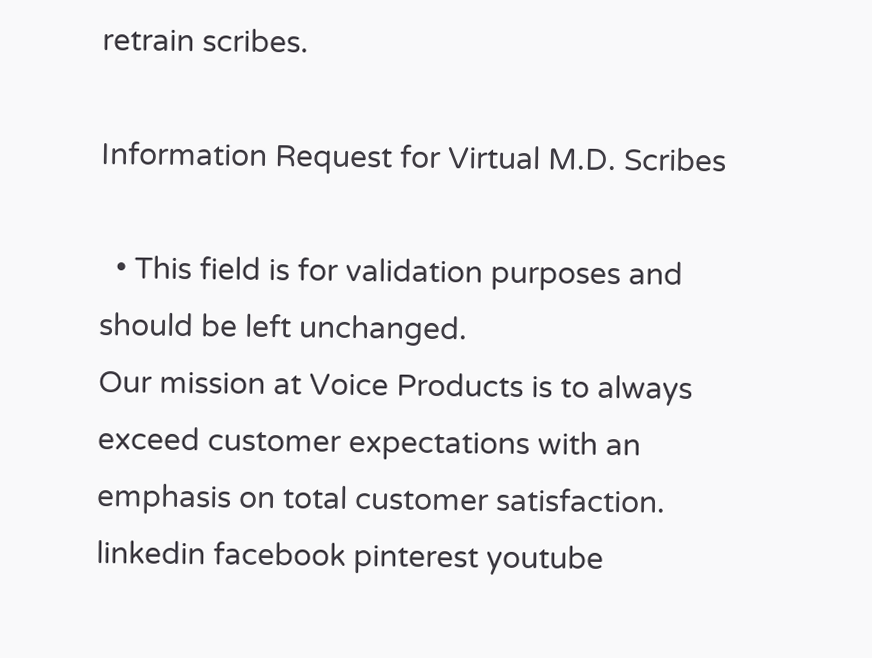retrain scribes.

Information Request for Virtual M.D. Scribes

  • This field is for validation purposes and should be left unchanged.
Our mission at Voice Products is to always exceed customer expectations with an emphasis on total customer satisfaction.
linkedin facebook pinterest youtube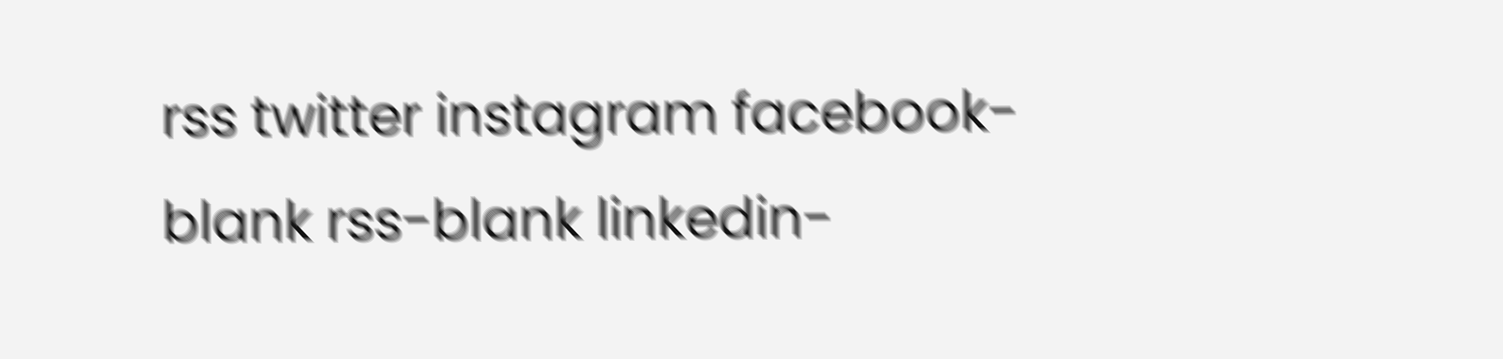rss twitter instagram facebook-blank rss-blank linkedin-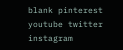blank pinterest youtube twitter instagram